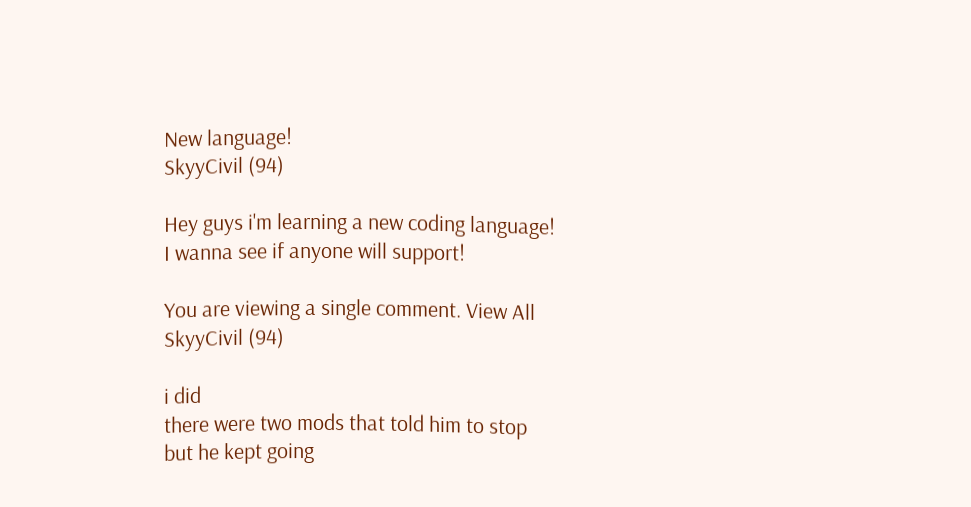New language!
SkyyCivil (94)

Hey guys i'm learning a new coding language!
I wanna see if anyone will support!

You are viewing a single comment. View All
SkyyCivil (94)

i did
there were two mods that told him to stop but he kept going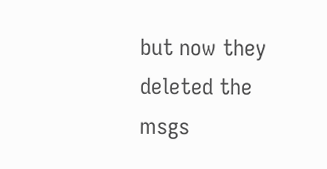but now they deleted the msgs